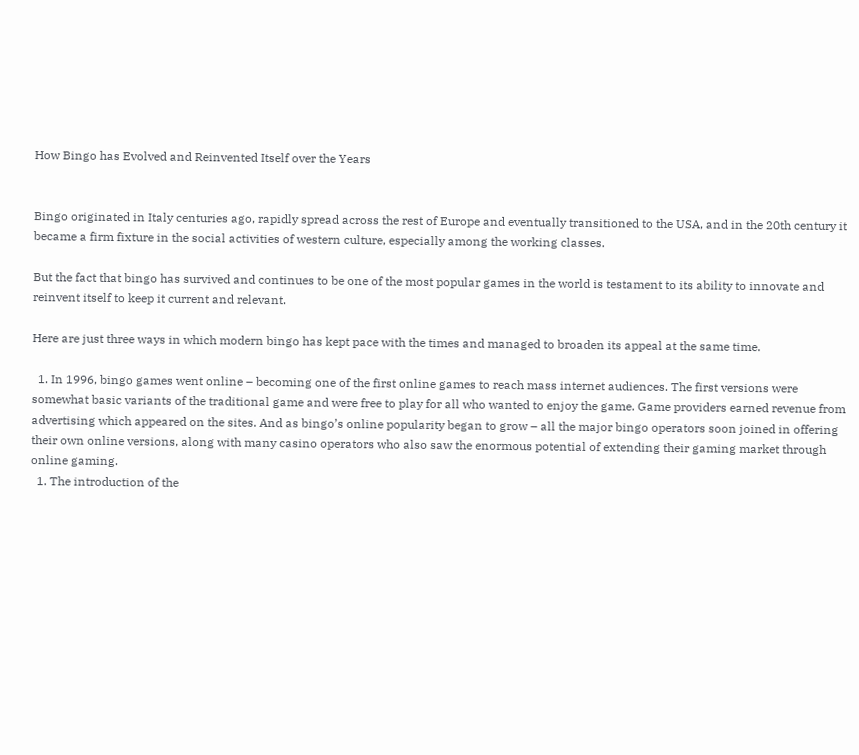How Bingo has Evolved and Reinvented Itself over the Years


Bingo originated in Italy centuries ago, rapidly spread across the rest of Europe and eventually transitioned to the USA, and in the 20th century it became a firm fixture in the social activities of western culture, especially among the working classes.

But the fact that bingo has survived and continues to be one of the most popular games in the world is testament to its ability to innovate and reinvent itself to keep it current and relevant.

Here are just three ways in which modern bingo has kept pace with the times and managed to broaden its appeal at the same time.

  1. In 1996, bingo games went online – becoming one of the first online games to reach mass internet audiences. The first versions were somewhat basic variants of the traditional game and were free to play for all who wanted to enjoy the game. Game providers earned revenue from advertising which appeared on the sites. And as bingo’s online popularity began to grow – all the major bingo operators soon joined in offering their own online versions, along with many casino operators who also saw the enormous potential of extending their gaming market through online gaming.
  1. The introduction of the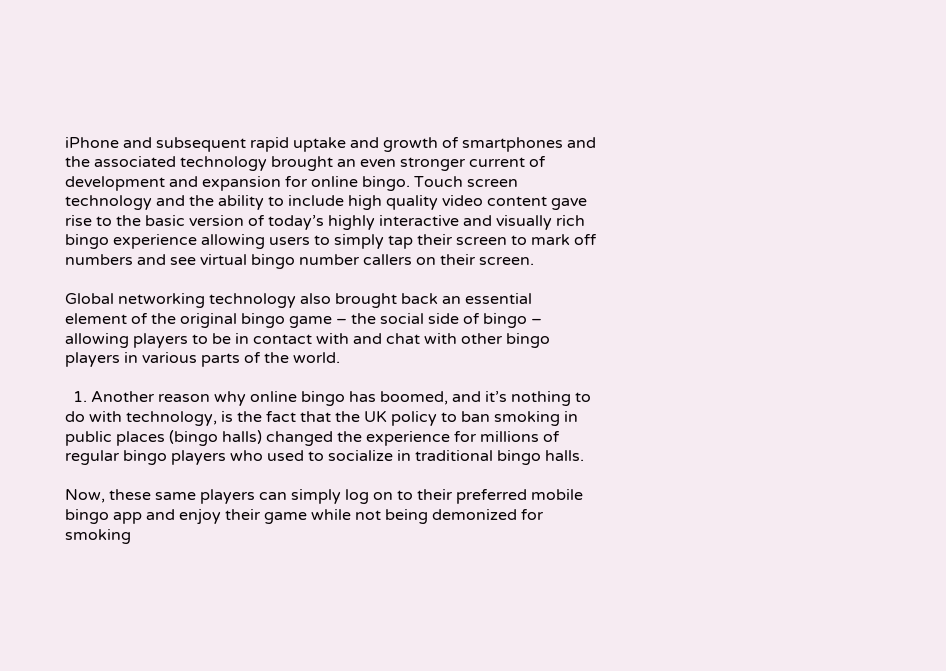iPhone and subsequent rapid uptake and growth of smartphones and the associated technology brought an even stronger current of development and expansion for online bingo. Touch screen technology and the ability to include high quality video content gave rise to the basic version of today’s highly interactive and visually rich bingo experience allowing users to simply tap their screen to mark off numbers and see virtual bingo number callers on their screen.

Global networking technology also brought back an essential element of the original bingo game – the social side of bingo – allowing players to be in contact with and chat with other bingo players in various parts of the world.

  1. Another reason why online bingo has boomed, and it’s nothing to do with technology, is the fact that the UK policy to ban smoking in public places (bingo halls) changed the experience for millions of regular bingo players who used to socialize in traditional bingo halls.

Now, these same players can simply log on to their preferred mobile bingo app and enjoy their game while not being demonized for smoking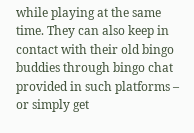while playing at the same time. They can also keep in contact with their old bingo buddies through bingo chat provided in such platforms – or simply get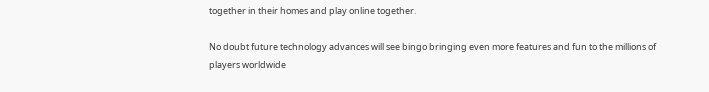together in their homes and play online together.

No doubt future technology advances will see bingo bringing even more features and fun to the millions of players worldwide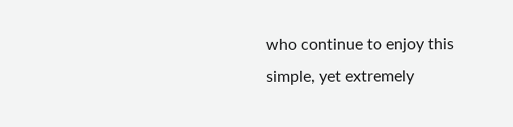who continue to enjoy this simple, yet extremely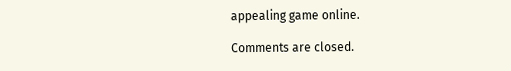appealing game online.

Comments are closed.